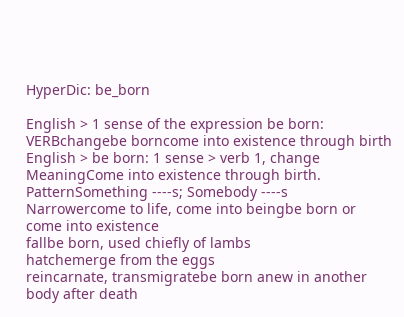HyperDic: be_born

English > 1 sense of the expression be born:
VERBchangebe borncome into existence through birth
English > be born: 1 sense > verb 1, change
MeaningCome into existence through birth.
PatternSomething ----s; Somebody ----s
Narrowercome to life, come into beingbe born or come into existence
fallbe born, used chiefly of lambs
hatchemerge from the eggs
reincarnate, transmigratebe born anew in another body after death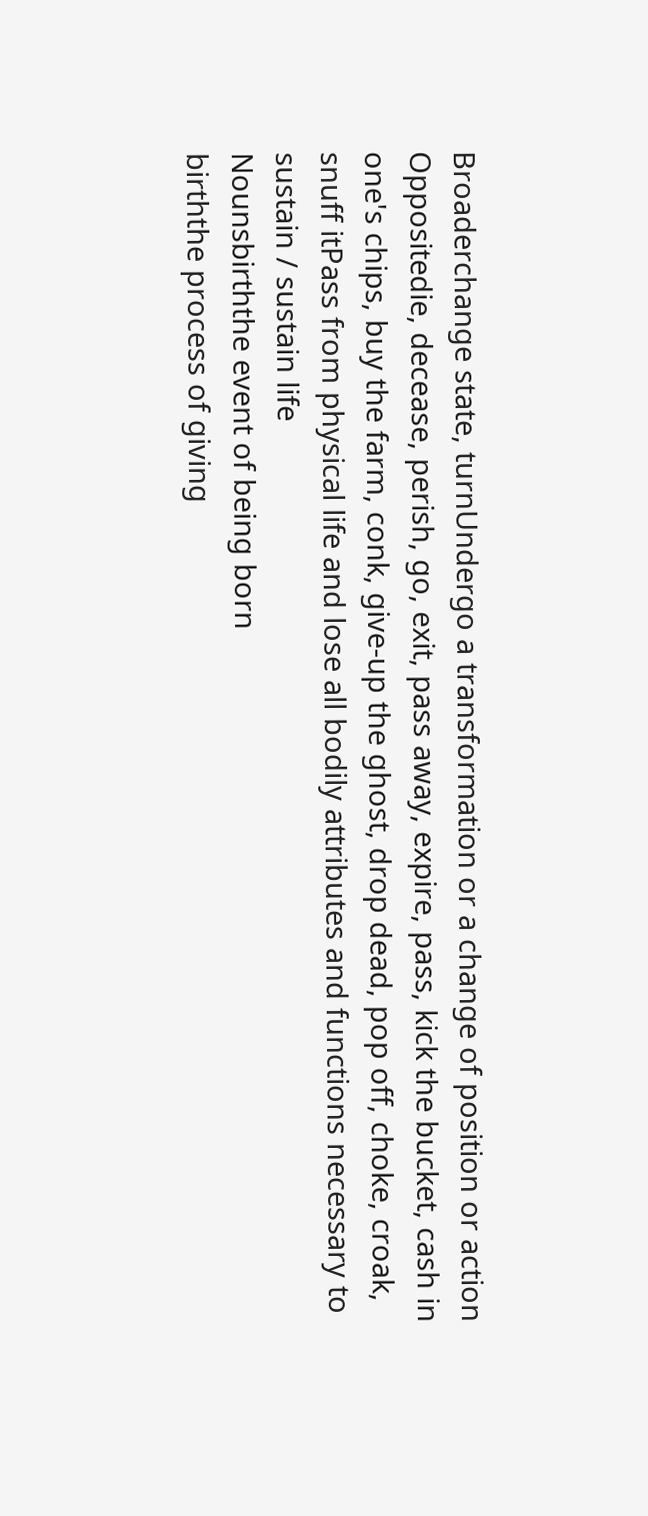Broaderchange state, turnUndergo a transformation or a change of position or action
Oppositedie, decease, perish, go, exit, pass away, expire, pass, kick the bucket, cash in one's chips, buy the farm, conk, give-up the ghost, drop dead, pop off, choke, croak, snuff itPass from physical life and lose all bodily attributes and functions necessary to sustain / sustain life
Nounsbirththe event of being born
birththe process of giving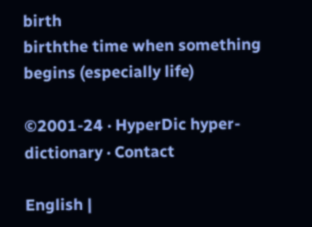birth
birththe time when something begins (especially life)

©2001-24 · HyperDic hyper-dictionary · Contact

English |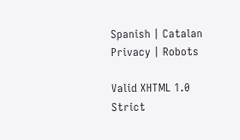Spanish | Catalan
Privacy | Robots

Valid XHTML 1.0 Strict